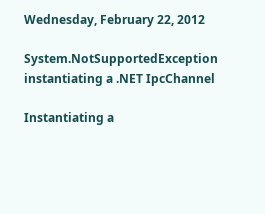Wednesday, February 22, 2012

System.NotSupportedException instantiating a .NET IpcChannel

Instantiating a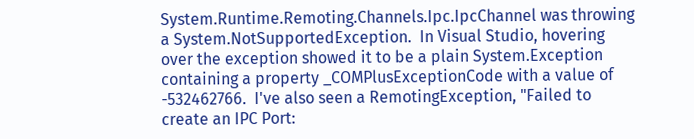System.Runtime.Remoting.Channels.Ipc.IpcChannel was throwing a System.NotSupportedException.  In Visual Studio, hovering over the exception showed it to be a plain System.Exception containing a property _COMPlusExceptionCode with a value of -532462766.  I've also seen a RemotingException, "Failed to create an IPC Port: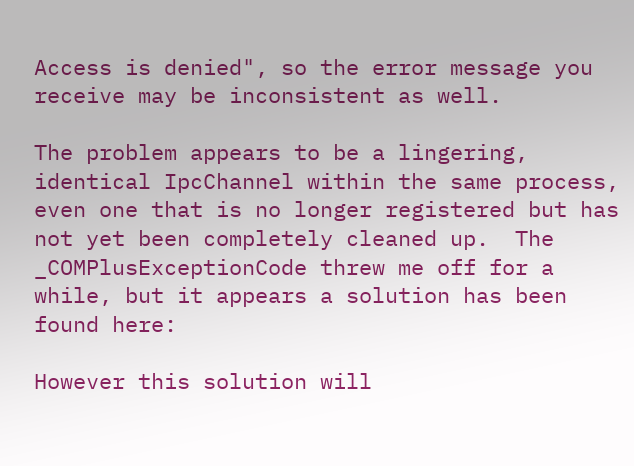Access is denied", so the error message you receive may be inconsistent as well.

The problem appears to be a lingering, identical IpcChannel within the same process, even one that is no longer registered but has not yet been completely cleaned up.  The _COMPlusExceptionCode threw me off for a while, but it appears a solution has been found here:

However this solution will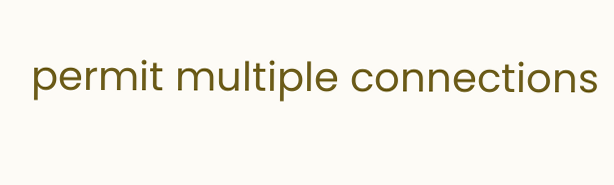permit multiple connections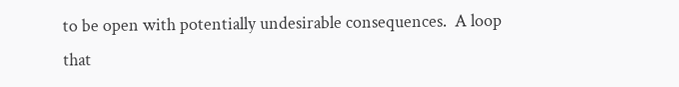to be open with potentially undesirable consequences.  A loop that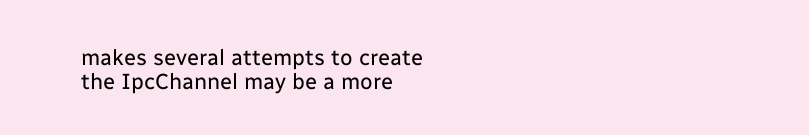makes several attempts to create the IpcChannel may be a more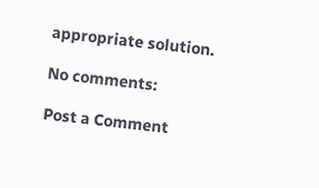appropriate solution.

No comments:

Post a Comment